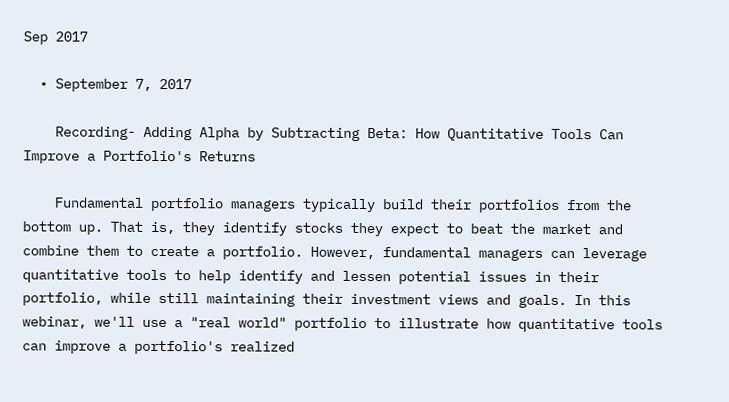Sep 2017

  • September 7, 2017

    Recording- Adding Alpha by Subtracting Beta: How Quantitative Tools Can Improve a Portfolio's Returns

    Fundamental portfolio managers typically build their portfolios from the bottom up. That is, they identify stocks they expect to beat the market and combine them to create a portfolio. However, fundamental managers can leverage quantitative tools to help identify and lessen potential issues in their portfolio, while still maintaining their investment views and goals. In this webinar, we'll use a "real world" portfolio to illustrate how quantitative tools can improve a portfolio's realized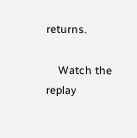returns.

    Watch the replay